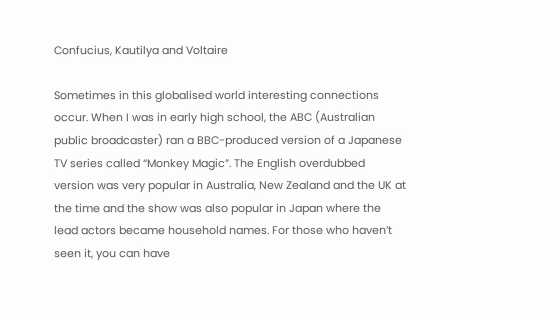Confucius, Kautilya and Voltaire

Sometimes in this globalised world interesting connections occur. When I was in early high school, the ABC (Australian public broadcaster) ran a BBC-produced version of a Japanese TV series called “Monkey Magic”. The English overdubbed version was very popular in Australia, New Zealand and the UK at the time and the show was also popular in Japan where the lead actors became household names. For those who haven’t seen it, you can have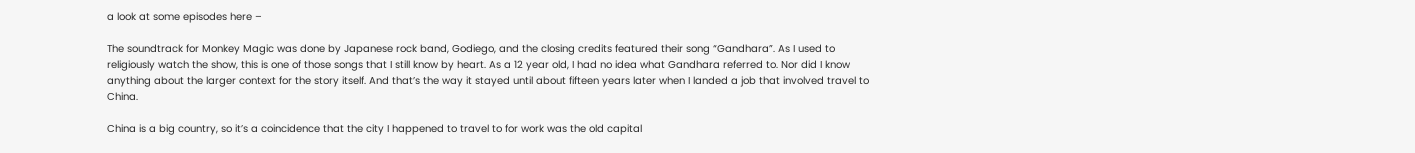a look at some episodes here –

The soundtrack for Monkey Magic was done by Japanese rock band, Godiego, and the closing credits featured their song “Gandhara”. As I used to religiously watch the show, this is one of those songs that I still know by heart. As a 12 year old, I had no idea what Gandhara referred to. Nor did I know anything about the larger context for the story itself. And that’s the way it stayed until about fifteen years later when I landed a job that involved travel to China.

China is a big country, so it’s a coincidence that the city I happened to travel to for work was the old capital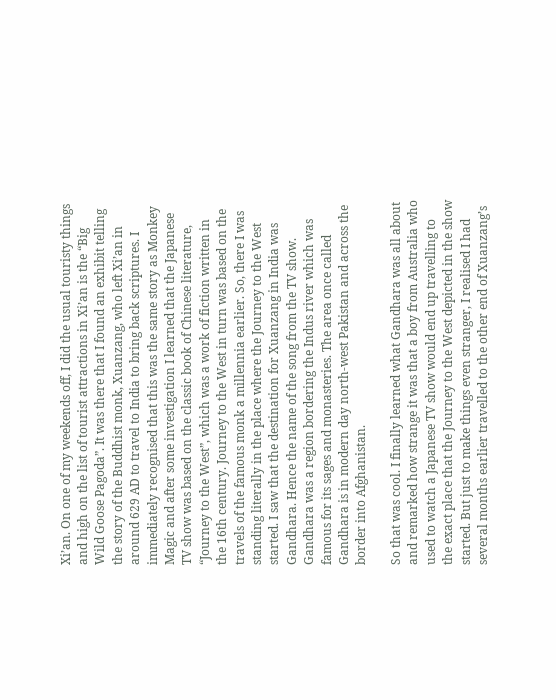Xi’an. On one of my weekends off, I did the usual touristy things and high on the list of tourist attractions in Xi’an is the “Big Wild Goose Pagoda”. It was there that I found an exhibit telling the story of the Buddhist monk, Xuanzang, who left Xi’an in around 629 AD to travel to India to bring back scriptures. I immediately recognised that this was the same story as Monkey Magic and after some investigation I learned that the Japanese TV show was based on the classic book of Chinese literature, “Journey to the West”, which was a work of fiction written in the 16th century. Journey to the West in turn was based on the travels of the famous monk a millennia earlier. So, there I was standing literally in the place where the Journey to the West started. I saw that the destination for Xuanzang in India was Gandhara. Hence the name of the song from the TV show. Gandhara was a region bordering the Indus river which was famous for its sages and monasteries. The area once called Gandhara is in modern day north-west Pakistan and across the border into Afghanistan.

So that was cool. I finally learned what Gandhara was all about and remarked how strange it was that a boy from Australia who used to watch a Japanese TV show would end up travelling to the exact place that the Journey to the West depicted in the show started. But just to make things even stranger, I realised I had several months earlier travelled to the other end of Xuanzang’s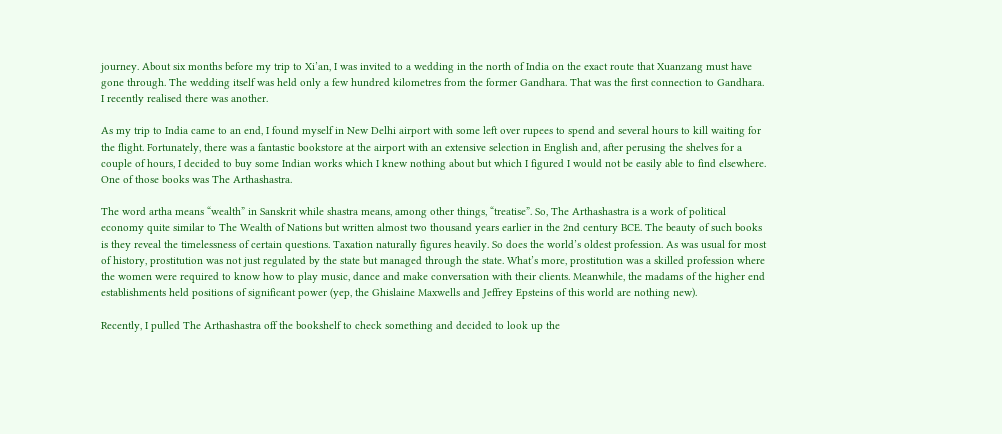journey. About six months before my trip to Xi’an, I was invited to a wedding in the north of India on the exact route that Xuanzang must have gone through. The wedding itself was held only a few hundred kilometres from the former Gandhara. That was the first connection to Gandhara. I recently realised there was another.

As my trip to India came to an end, I found myself in New Delhi airport with some left over rupees to spend and several hours to kill waiting for the flight. Fortunately, there was a fantastic bookstore at the airport with an extensive selection in English and, after perusing the shelves for a couple of hours, I decided to buy some Indian works which I knew nothing about but which I figured I would not be easily able to find elsewhere. One of those books was The Arthashastra.

The word artha means “wealth” in Sanskrit while shastra means, among other things, “treatise”. So, The Arthashastra is a work of political economy quite similar to The Wealth of Nations but written almost two thousand years earlier in the 2nd century BCE. The beauty of such books is they reveal the timelessness of certain questions. Taxation naturally figures heavily. So does the world’s oldest profession. As was usual for most of history, prostitution was not just regulated by the state but managed through the state. What’s more, prostitution was a skilled profession where the women were required to know how to play music, dance and make conversation with their clients. Meanwhile, the madams of the higher end establishments held positions of significant power (yep, the Ghislaine Maxwells and Jeffrey Epsteins of this world are nothing new).

Recently, I pulled The Arthashastra off the bookshelf to check something and decided to look up the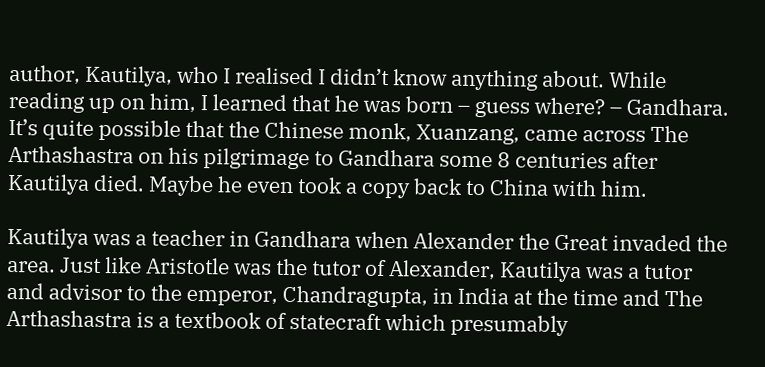author, Kautilya, who I realised I didn’t know anything about. While reading up on him, I learned that he was born – guess where? – Gandhara. It’s quite possible that the Chinese monk, Xuanzang, came across The Arthashastra on his pilgrimage to Gandhara some 8 centuries after Kautilya died. Maybe he even took a copy back to China with him.

Kautilya was a teacher in Gandhara when Alexander the Great invaded the area. Just like Aristotle was the tutor of Alexander, Kautilya was a tutor and advisor to the emperor, Chandragupta, in India at the time and The Arthashastra is a textbook of statecraft which presumably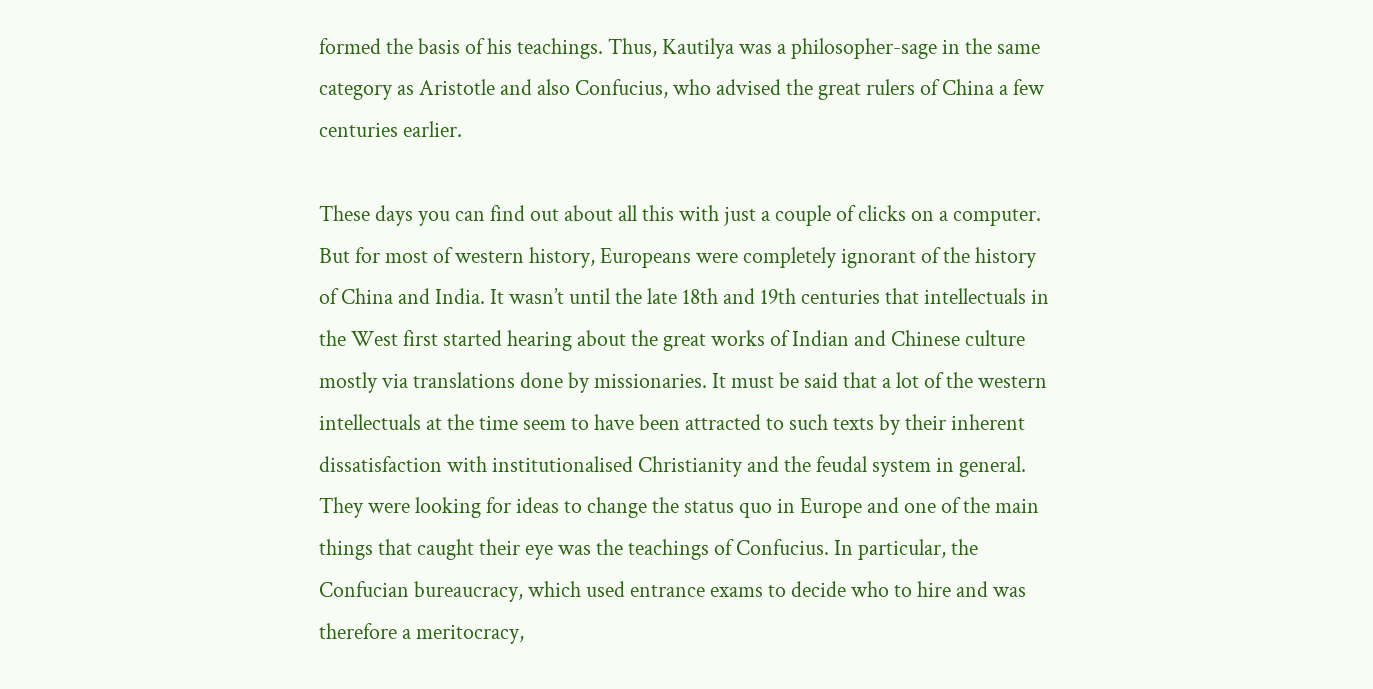formed the basis of his teachings. Thus, Kautilya was a philosopher-sage in the same category as Aristotle and also Confucius, who advised the great rulers of China a few centuries earlier.

These days you can find out about all this with just a couple of clicks on a computer. But for most of western history, Europeans were completely ignorant of the history of China and India. It wasn’t until the late 18th and 19th centuries that intellectuals in the West first started hearing about the great works of Indian and Chinese culture mostly via translations done by missionaries. It must be said that a lot of the western intellectuals at the time seem to have been attracted to such texts by their inherent dissatisfaction with institutionalised Christianity and the feudal system in general. They were looking for ideas to change the status quo in Europe and one of the main things that caught their eye was the teachings of Confucius. In particular, the Confucian bureaucracy, which used entrance exams to decide who to hire and was therefore a meritocracy,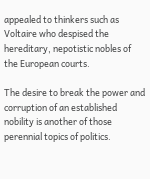appealed to thinkers such as Voltaire who despised the hereditary, nepotistic nobles of the European courts.

The desire to break the power and corruption of an established nobility is another of those perennial topics of politics.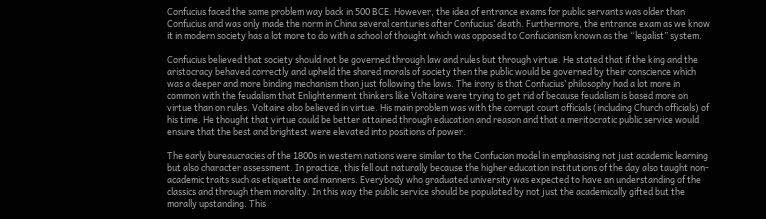Confucius faced the same problem way back in 500 BCE. However, the idea of entrance exams for public servants was older than Confucius and was only made the norm in China several centuries after Confucius’ death. Furthermore, the entrance exam as we know it in modern society has a lot more to do with a school of thought which was opposed to Confucianism known as the “legalist” system.

Confucius believed that society should not be governed through law and rules but through virtue. He stated that if the king and the aristocracy behaved correctly and upheld the shared morals of society then the public would be governed by their conscience which was a deeper and more binding mechanism than just following the laws. The irony is that Confucius’ philosophy had a lot more in common with the feudalism that Enlightenment thinkers like Voltaire were trying to get rid of because feudalism is based more on virtue than on rules. Voltaire also believed in virtue. His main problem was with the corrupt court officials (including Church officials) of his time. He thought that virtue could be better attained through education and reason and that a meritocratic public service would ensure that the best and brightest were elevated into positions of power.

The early bureaucracies of the 1800s in western nations were similar to the Confucian model in emphasising not just academic learning but also character assessment. In practice, this fell out naturally because the higher education institutions of the day also taught non-academic traits such as etiquette and manners. Everybody who graduated university was expected to have an understanding of the classics and through them morality. In this way the public service should be populated by not just the academically gifted but the morally upstanding. This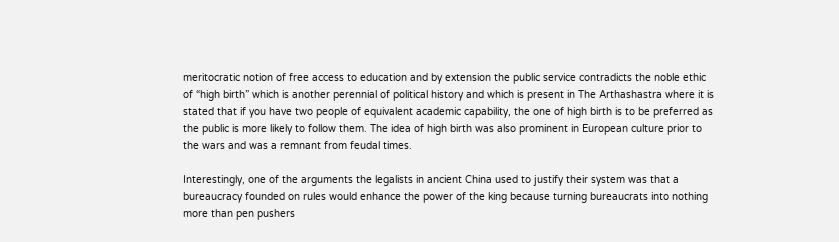meritocratic notion of free access to education and by extension the public service contradicts the noble ethic of “high birth” which is another perennial of political history and which is present in The Arthashastra where it is stated that if you have two people of equivalent academic capability, the one of high birth is to be preferred as the public is more likely to follow them. The idea of high birth was also prominent in European culture prior to the wars and was a remnant from feudal times.

Interestingly, one of the arguments the legalists in ancient China used to justify their system was that a bureaucracy founded on rules would enhance the power of the king because turning bureaucrats into nothing more than pen pushers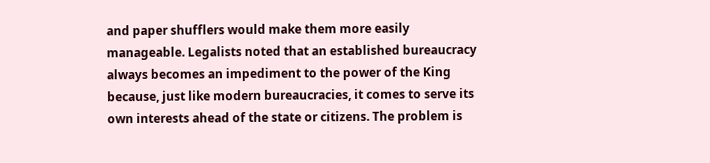and paper shufflers would make them more easily manageable. Legalists noted that an established bureaucracy always becomes an impediment to the power of the King because, just like modern bureaucracies, it comes to serve its own interests ahead of the state or citizens. The problem is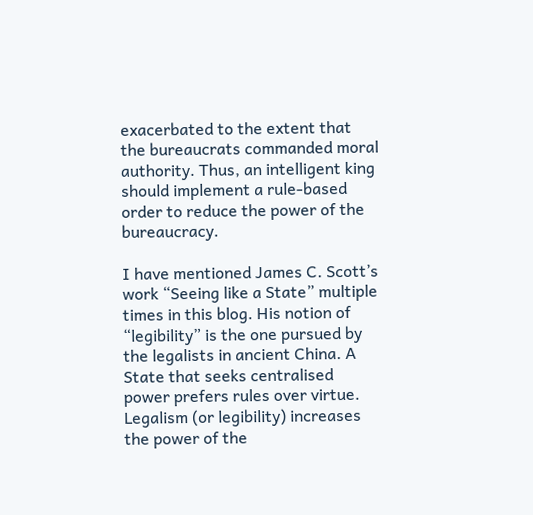exacerbated to the extent that the bureaucrats commanded moral authority. Thus, an intelligent king should implement a rule-based order to reduce the power of the bureaucracy.

I have mentioned James C. Scott’s work “Seeing like a State” multiple times in this blog. His notion of “legibility” is the one pursued by the legalists in ancient China. A State that seeks centralised power prefers rules over virtue. Legalism (or legibility) increases the power of the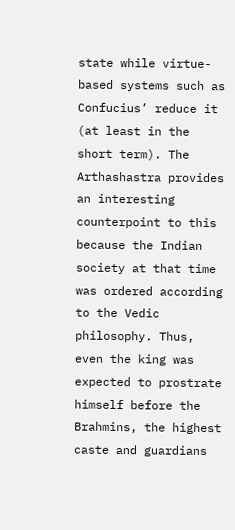state while virtue-based systems such as Confucius’ reduce it (at least in the short term). The Arthashastra provides an interesting counterpoint to this because the Indian society at that time was ordered according to the Vedic philosophy. Thus, even the king was expected to prostrate himself before the Brahmins, the highest caste and guardians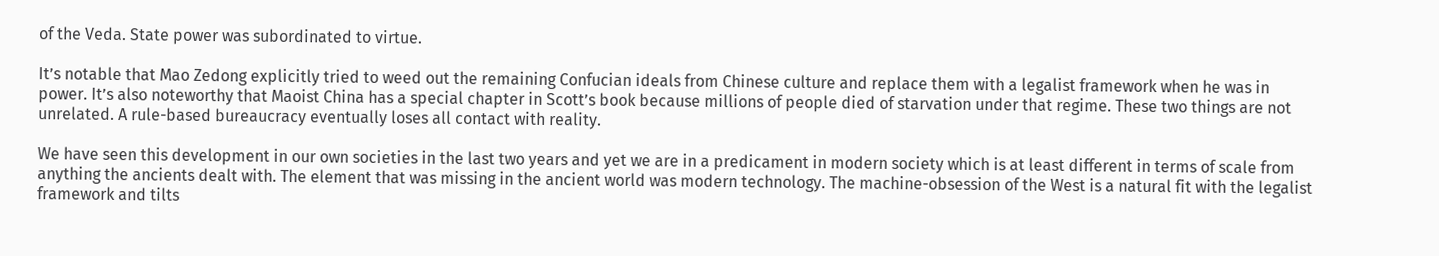of the Veda. State power was subordinated to virtue.

It’s notable that Mao Zedong explicitly tried to weed out the remaining Confucian ideals from Chinese culture and replace them with a legalist framework when he was in power. It’s also noteworthy that Maoist China has a special chapter in Scott’s book because millions of people died of starvation under that regime. These two things are not unrelated. A rule-based bureaucracy eventually loses all contact with reality.

We have seen this development in our own societies in the last two years and yet we are in a predicament in modern society which is at least different in terms of scale from anything the ancients dealt with. The element that was missing in the ancient world was modern technology. The machine-obsession of the West is a natural fit with the legalist framework and tilts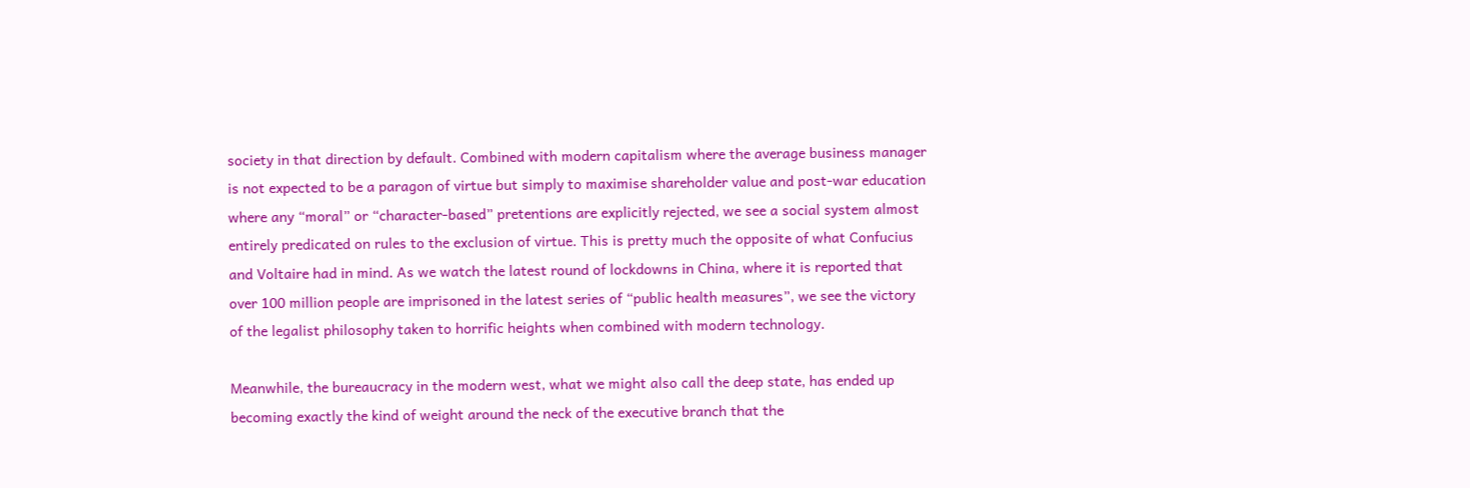society in that direction by default. Combined with modern capitalism where the average business manager is not expected to be a paragon of virtue but simply to maximise shareholder value and post-war education where any “moral” or “character-based” pretentions are explicitly rejected, we see a social system almost entirely predicated on rules to the exclusion of virtue. This is pretty much the opposite of what Confucius and Voltaire had in mind. As we watch the latest round of lockdowns in China, where it is reported that over 100 million people are imprisoned in the latest series of “public health measures”, we see the victory of the legalist philosophy taken to horrific heights when combined with modern technology.

Meanwhile, the bureaucracy in the modern west, what we might also call the deep state, has ended up becoming exactly the kind of weight around the neck of the executive branch that the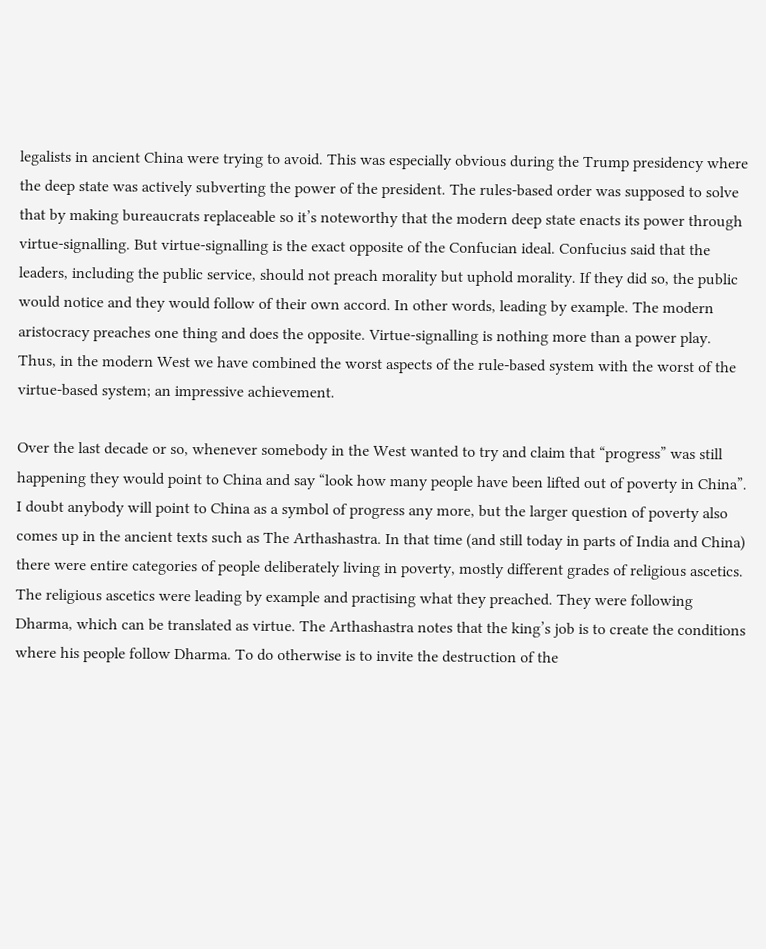legalists in ancient China were trying to avoid. This was especially obvious during the Trump presidency where the deep state was actively subverting the power of the president. The rules-based order was supposed to solve that by making bureaucrats replaceable so it’s noteworthy that the modern deep state enacts its power through virtue-signalling. But virtue-signalling is the exact opposite of the Confucian ideal. Confucius said that the leaders, including the public service, should not preach morality but uphold morality. If they did so, the public would notice and they would follow of their own accord. In other words, leading by example. The modern aristocracy preaches one thing and does the opposite. Virtue-signalling is nothing more than a power play. Thus, in the modern West we have combined the worst aspects of the rule-based system with the worst of the virtue-based system; an impressive achievement.

Over the last decade or so, whenever somebody in the West wanted to try and claim that “progress” was still happening they would point to China and say “look how many people have been lifted out of poverty in China”. I doubt anybody will point to China as a symbol of progress any more, but the larger question of poverty also comes up in the ancient texts such as The Arthashastra. In that time (and still today in parts of India and China) there were entire categories of people deliberately living in poverty, mostly different grades of religious ascetics. The religious ascetics were leading by example and practising what they preached. They were following Dharma, which can be translated as virtue. The Arthashastra notes that the king’s job is to create the conditions where his people follow Dharma. To do otherwise is to invite the destruction of the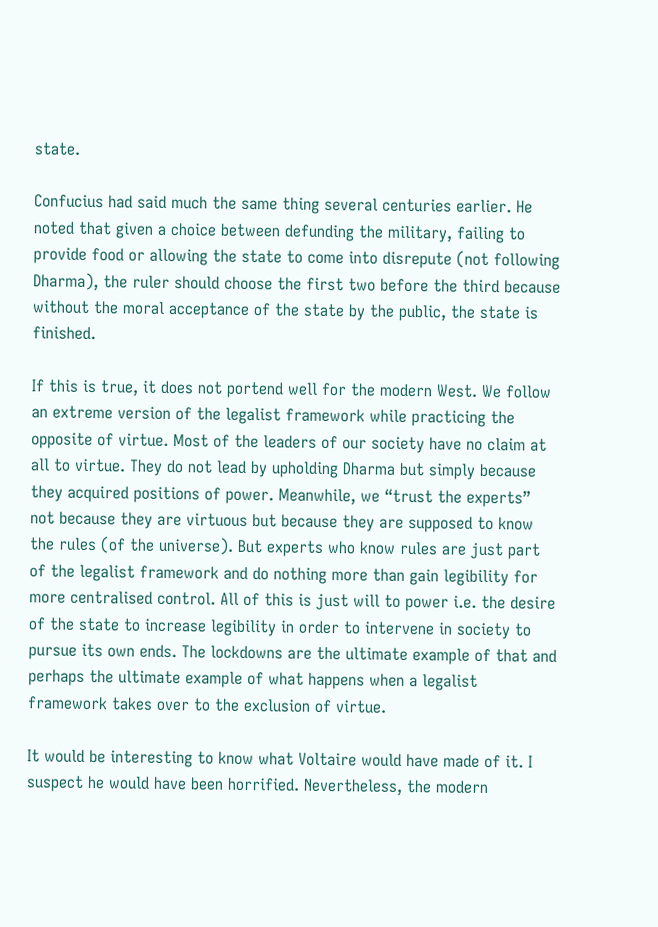state.

Confucius had said much the same thing several centuries earlier. He noted that given a choice between defunding the military, failing to provide food or allowing the state to come into disrepute (not following Dharma), the ruler should choose the first two before the third because without the moral acceptance of the state by the public, the state is finished.

If this is true, it does not portend well for the modern West. We follow an extreme version of the legalist framework while practicing the opposite of virtue. Most of the leaders of our society have no claim at all to virtue. They do not lead by upholding Dharma but simply because they acquired positions of power. Meanwhile, we “trust the experts” not because they are virtuous but because they are supposed to know the rules (of the universe). But experts who know rules are just part of the legalist framework and do nothing more than gain legibility for more centralised control. All of this is just will to power i.e. the desire of the state to increase legibility in order to intervene in society to pursue its own ends. The lockdowns are the ultimate example of that and perhaps the ultimate example of what happens when a legalist framework takes over to the exclusion of virtue.

It would be interesting to know what Voltaire would have made of it. I suspect he would have been horrified. Nevertheless, the modern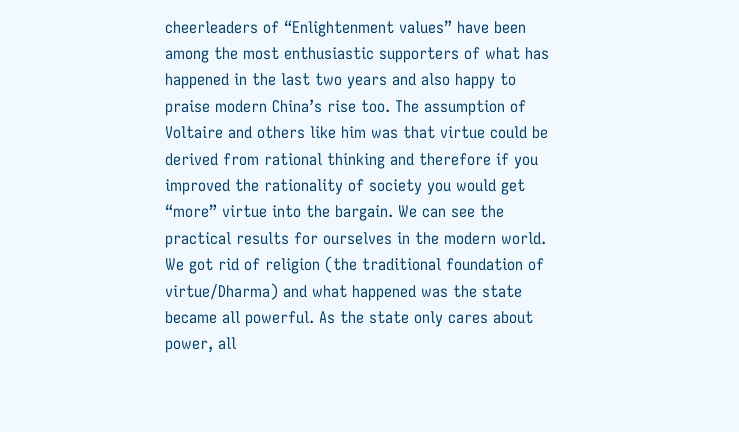cheerleaders of “Enlightenment values” have been among the most enthusiastic supporters of what has happened in the last two years and also happy to praise modern China’s rise too. The assumption of Voltaire and others like him was that virtue could be derived from rational thinking and therefore if you improved the rationality of society you would get “more” virtue into the bargain. We can see the practical results for ourselves in the modern world. We got rid of religion (the traditional foundation of virtue/Dharma) and what happened was the state became all powerful. As the state only cares about power, all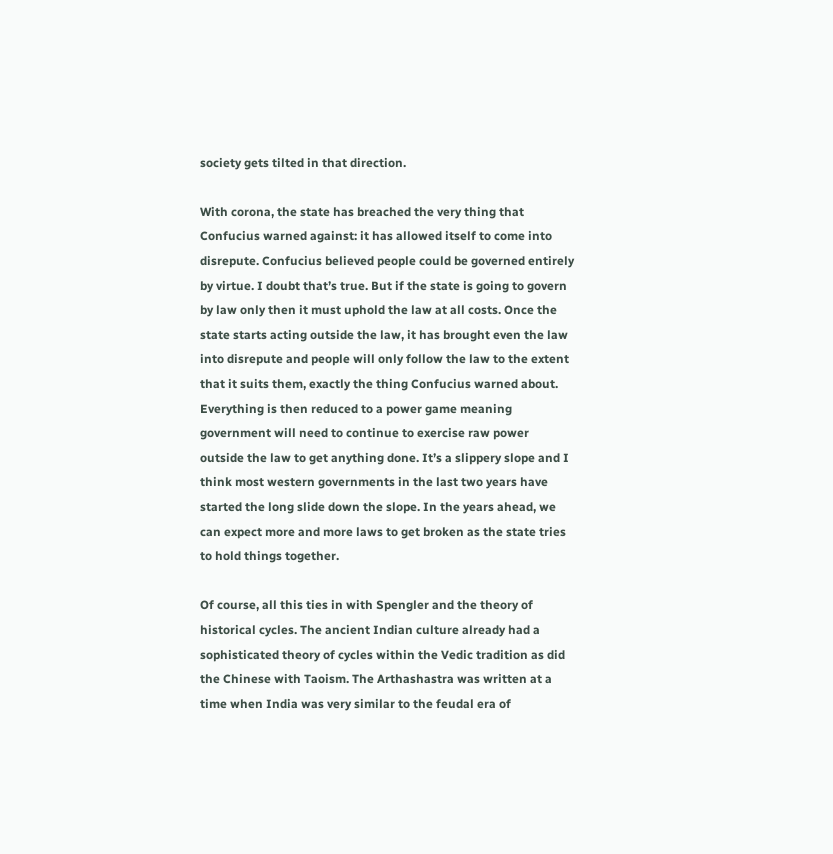society gets tilted in that direction.

With corona, the state has breached the very thing that Confucius warned against: it has allowed itself to come into disrepute. Confucius believed people could be governed entirely by virtue. I doubt that’s true. But if the state is going to govern by law only then it must uphold the law at all costs. Once the state starts acting outside the law, it has brought even the law into disrepute and people will only follow the law to the extent that it suits them, exactly the thing Confucius warned about. Everything is then reduced to a power game meaning government will need to continue to exercise raw power outside the law to get anything done. It’s a slippery slope and I think most western governments in the last two years have started the long slide down the slope. In the years ahead, we can expect more and more laws to get broken as the state tries to hold things together.

Of course, all this ties in with Spengler and the theory of historical cycles. The ancient Indian culture already had a sophisticated theory of cycles within the Vedic tradition as did the Chinese with Taoism. The Arthashastra was written at a time when India was very similar to the feudal era of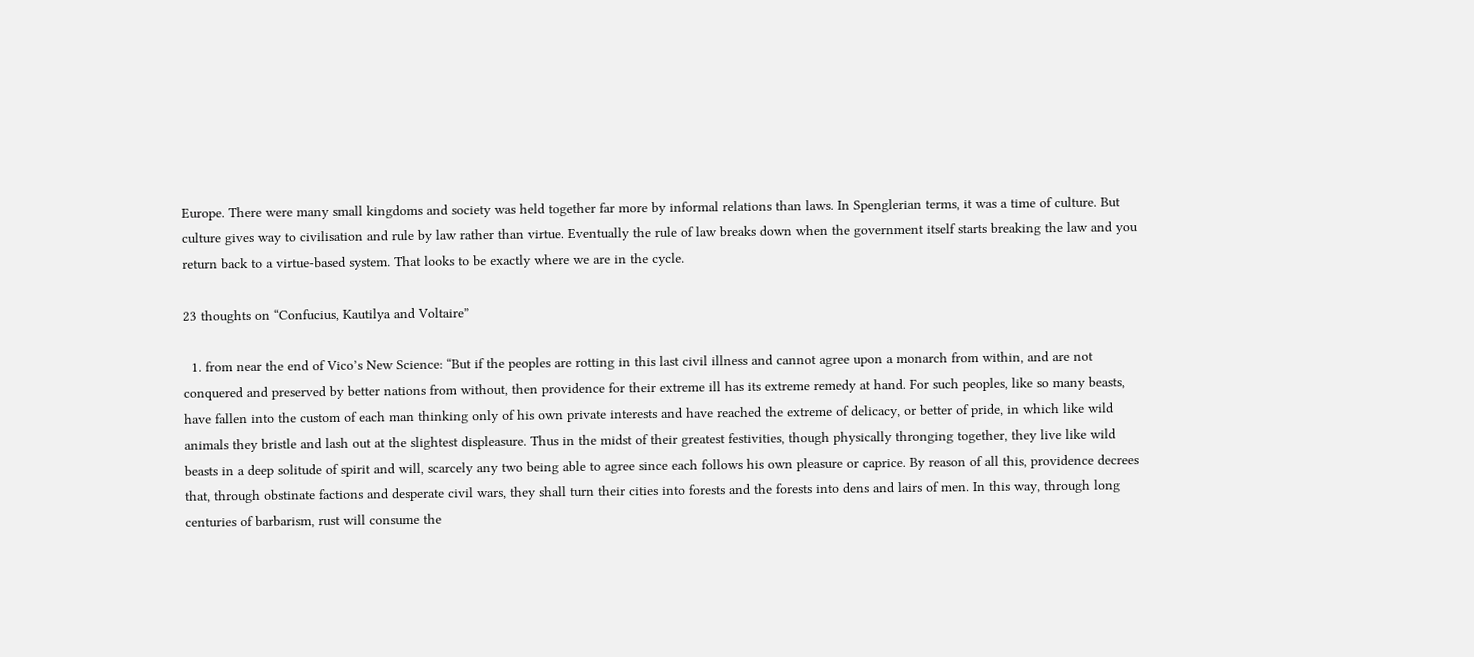Europe. There were many small kingdoms and society was held together far more by informal relations than laws. In Spenglerian terms, it was a time of culture. But culture gives way to civilisation and rule by law rather than virtue. Eventually the rule of law breaks down when the government itself starts breaking the law and you return back to a virtue-based system. That looks to be exactly where we are in the cycle.

23 thoughts on “Confucius, Kautilya and Voltaire”

  1. from near the end of Vico’s New Science: “But if the peoples are rotting in this last civil illness and cannot agree upon a monarch from within, and are not conquered and preserved by better nations from without, then providence for their extreme ill has its extreme remedy at hand. For such peoples, like so many beasts, have fallen into the custom of each man thinking only of his own private interests and have reached the extreme of delicacy, or better of pride, in which like wild animals they bristle and lash out at the slightest displeasure. Thus in the midst of their greatest festivities, though physically thronging together, they live like wild beasts in a deep solitude of spirit and will, scarcely any two being able to agree since each follows his own pleasure or caprice. By reason of all this, providence decrees that, through obstinate factions and desperate civil wars, they shall turn their cities into forests and the forests into dens and lairs of men. In this way, through long centuries of barbarism, rust will consume the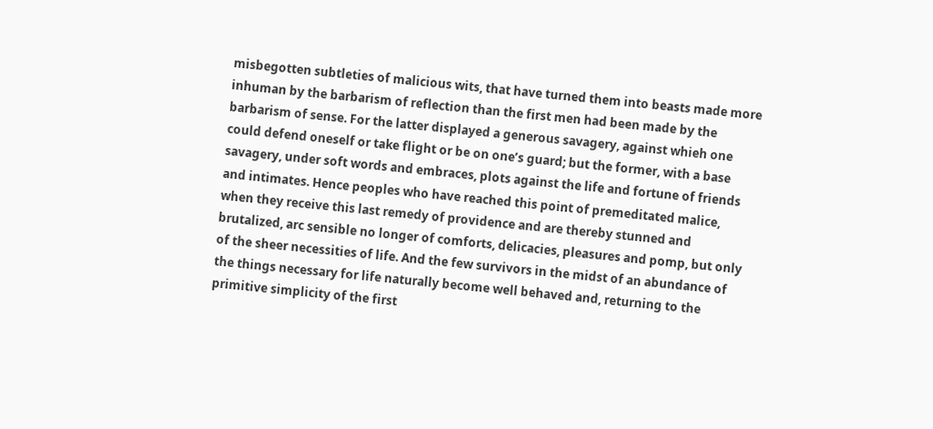misbegotten subtleties of malicious wits, that have turned them into beasts made more inhuman by the barbarism of reflection than the first men had been made by the barbarism of sense. For the latter displayed a generous savagery, against whieh one could defend oneself or take flight or be on one’s guard; but the former, with a base savagery, under soft words and embraces, plots against the life and fortune of friends and intimates. Hence peoples who have reached this point of premeditated malice, when they receive this last remedy of providence and are thereby stunned and brutalized, arc sensible no longer of comforts, delicacies, pleasures and pomp, but only of the sheer necessities of life. And the few survivors in the midst of an abundance of the things necessary for life naturally become well behaved and, returning to the primitive simplicity of the first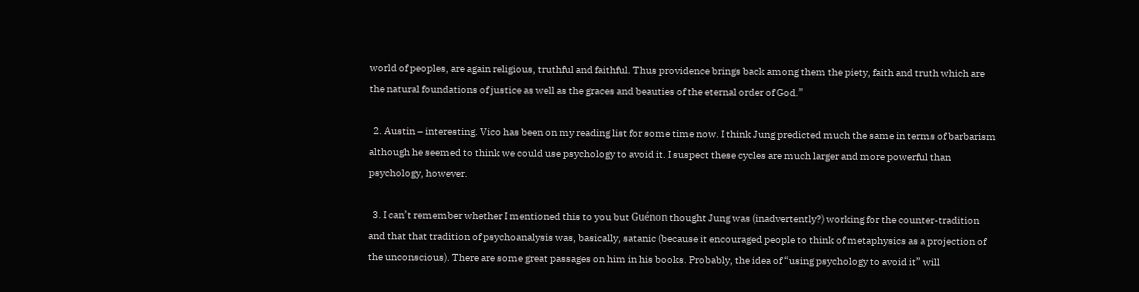world of peoples, are again religious, truthful and faithful. Thus providence brings back among them the piety, faith and truth which are the natural foundations of justice as well as the graces and beauties of the eternal order of God.”

  2. Austin – interesting. Vico has been on my reading list for some time now. I think Jung predicted much the same in terms of barbarism although he seemed to think we could use psychology to avoid it. I suspect these cycles are much larger and more powerful than psychology, however.

  3. I can’t remember whether I mentioned this to you but Guénon thought Jung was (inadvertently?) working for the counter-tradition and that that tradition of psychoanalysis was, basically, satanic (because it encouraged people to think of metaphysics as a projection of the unconscious). There are some great passages on him in his books. Probably, the idea of “using psychology to avoid it” will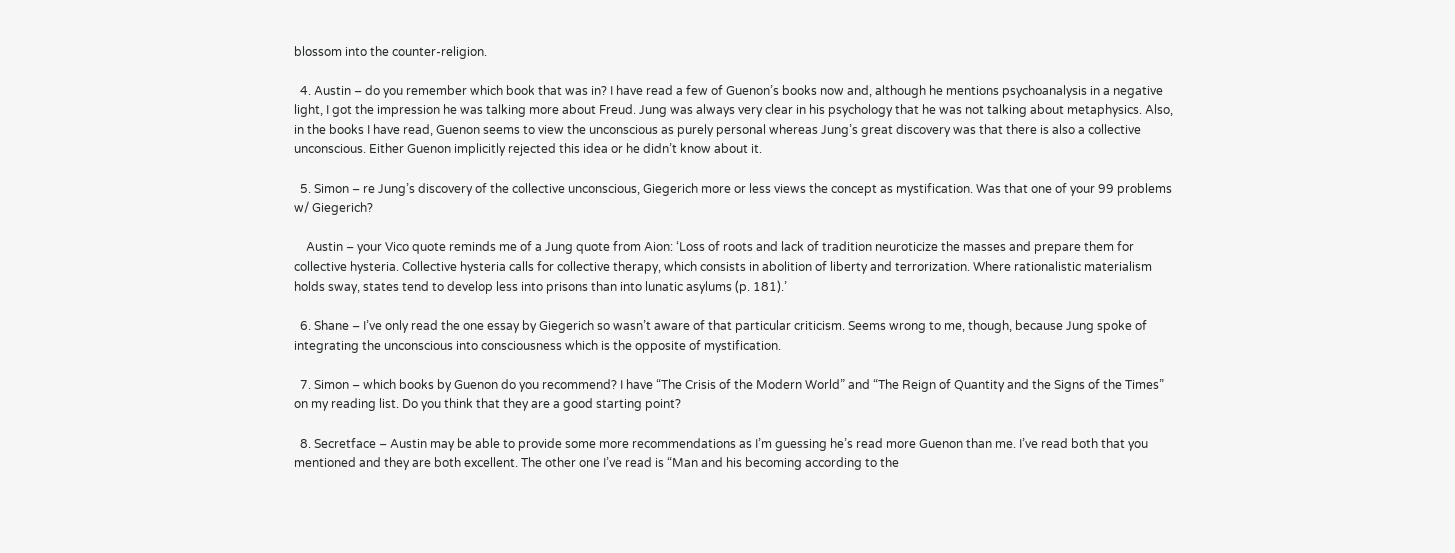blossom into the counter-religion.

  4. Austin – do you remember which book that was in? I have read a few of Guenon’s books now and, although he mentions psychoanalysis in a negative light, I got the impression he was talking more about Freud. Jung was always very clear in his psychology that he was not talking about metaphysics. Also, in the books I have read, Guenon seems to view the unconscious as purely personal whereas Jung’s great discovery was that there is also a collective unconscious. Either Guenon implicitly rejected this idea or he didn’t know about it.

  5. Simon – re Jung’s discovery of the collective unconscious, Giegerich more or less views the concept as mystification. Was that one of your 99 problems w/ Giegerich?

    Austin – your Vico quote reminds me of a Jung quote from Aion: ‘Loss of roots and lack of tradition neuroticize the masses and prepare them for collective hysteria. Collective hysteria calls for collective therapy, which consists in abolition of liberty and terrorization. Where rationalistic materialism holds sway, states tend to develop less into prisons than into lunatic asylums (p. 181).’

  6. Shane – I’ve only read the one essay by Giegerich so wasn’t aware of that particular criticism. Seems wrong to me, though, because Jung spoke of integrating the unconscious into consciousness which is the opposite of mystification.

  7. Simon – which books by Guenon do you recommend? I have “The Crisis of the Modern World” and “The Reign of Quantity and the Signs of the Times” on my reading list. Do you think that they are a good starting point?

  8. Secretface – Austin may be able to provide some more recommendations as I’m guessing he’s read more Guenon than me. I’ve read both that you mentioned and they are both excellent. The other one I’ve read is “Man and his becoming according to the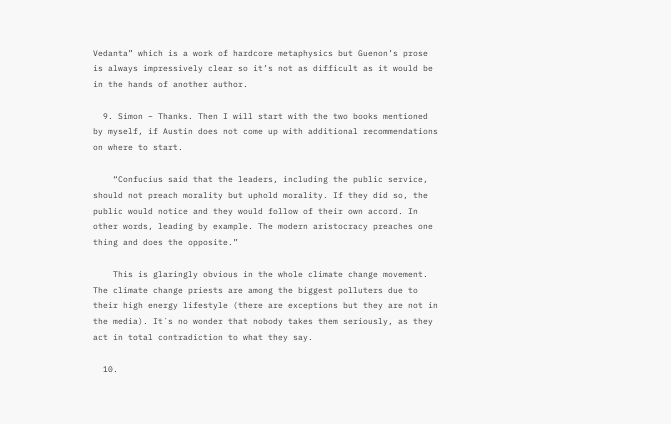Vedanta” which is a work of hardcore metaphysics but Guenon’s prose is always impressively clear so it’s not as difficult as it would be in the hands of another author.

  9. Simon – Thanks. Then I will start with the two books mentioned by myself, if Austin does not come up with additional recommendations on where to start.

    “Confucius said that the leaders, including the public service, should not preach morality but uphold morality. If they did so, the public would notice and they would follow of their own accord. In other words, leading by example. The modern aristocracy preaches one thing and does the opposite.”

    This is glaringly obvious in the whole climate change movement. The climate change priests are among the biggest polluters due to their high energy lifestyle (there are exceptions but they are not in the media). It´s no wonder that nobody takes them seriously, as they act in total contradiction to what they say.

  10.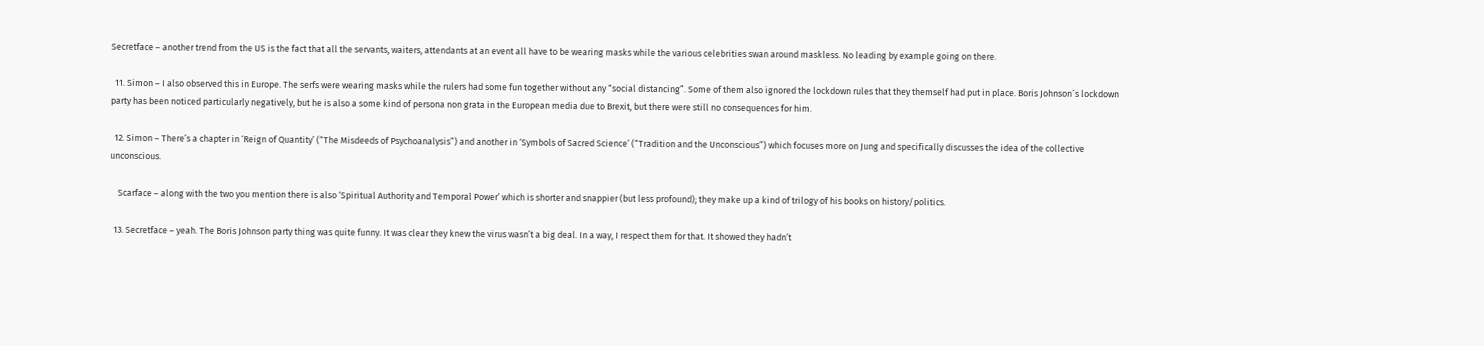Secretface – another trend from the US is the fact that all the servants, waiters, attendants at an event all have to be wearing masks while the various celebrities swan around maskless. No leading by example going on there.

  11. Simon – I also observed this in Europe. The serfs were wearing masks while the rulers had some fun together without any “social distancing”. Some of them also ignored the lockdown rules that they themself had put in place. Boris Johnson´s lockdown party has been noticed particularly negatively, but he is also a some kind of persona non grata in the European media due to Brexit, but there were still no consequences for him.

  12. Simon – There’s a chapter in ‘Reign of Quantity’ (“The Misdeeds of Psychoanalysis”) and another in ‘Symbols of Sacred Science’ (“Tradition and the Unconscious”) which focuses more on Jung and specifically discusses the idea of the collective unconscious.

    Scarface – along with the two you mention there is also ‘Spiritual Authority and Temporal Power’ which is shorter and snappier (but less profound); they make up a kind of trilogy of his books on history/politics.

  13. Secretface – yeah. The Boris Johnson party thing was quite funny. It was clear they knew the virus wasn’t a big deal. In a way, I respect them for that. It showed they hadn’t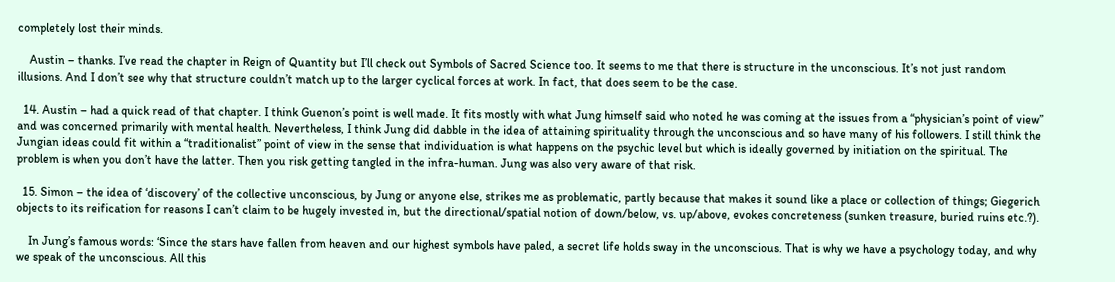completely lost their minds.

    Austin – thanks. I’ve read the chapter in Reign of Quantity but I’ll check out Symbols of Sacred Science too. It seems to me that there is structure in the unconscious. It’s not just random illusions. And I don’t see why that structure couldn’t match up to the larger cyclical forces at work. In fact, that does seem to be the case.

  14. Austin – had a quick read of that chapter. I think Guenon’s point is well made. It fits mostly with what Jung himself said who noted he was coming at the issues from a “physician’s point of view” and was concerned primarily with mental health. Nevertheless, I think Jung did dabble in the idea of attaining spirituality through the unconscious and so have many of his followers. I still think the Jungian ideas could fit within a “traditionalist” point of view in the sense that individuation is what happens on the psychic level but which is ideally governed by initiation on the spiritual. The problem is when you don’t have the latter. Then you risk getting tangled in the infra-human. Jung was also very aware of that risk.

  15. Simon – the idea of ‘discovery’ of the collective unconscious, by Jung or anyone else, strikes me as problematic, partly because that makes it sound like a place or collection of things; Giegerich objects to its reification for reasons I can’t claim to be hugely invested in, but the directional/spatial notion of down/below, vs. up/above, evokes concreteness (sunken treasure, buried ruins etc.?).

    In Jung’s famous words: ‘Since the stars have fallen from heaven and our highest symbols have paled, a secret life holds sway in the unconscious. That is why we have a psychology today, and why we speak of the unconscious. All this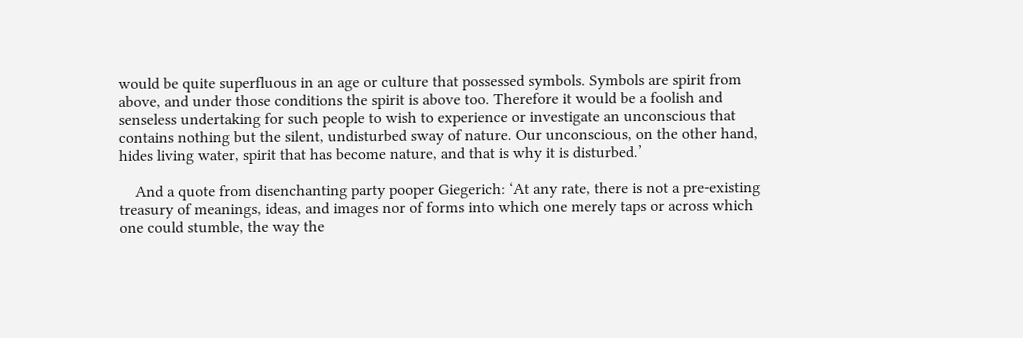would be quite superfluous in an age or culture that possessed symbols. Symbols are spirit from above, and under those conditions the spirit is above too. Therefore it would be a foolish and senseless undertaking for such people to wish to experience or investigate an unconscious that contains nothing but the silent, undisturbed sway of nature. Our unconscious, on the other hand, hides living water, spirit that has become nature, and that is why it is disturbed.’

    And a quote from disenchanting party pooper Giegerich: ‘At any rate, there is not a pre-existing treasury of meanings, ideas, and images nor of forms into which one merely taps or across which one could stumble, the way the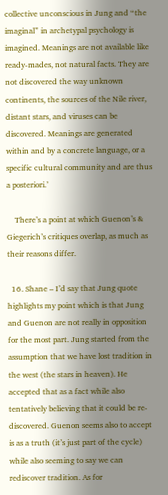collective unconscious in Jung and “the imaginal” in archetypal psychology is imagined. Meanings are not available like ready-mades, not natural facts. They are not discovered the way unknown continents, the sources of the Nile river, distant stars, and viruses can be discovered. Meanings are generated within and by a concrete language, or a specific cultural community and are thus a posteriori.’

    There’s a point at which Guenon’s & Giegerich’s critiques overlap, as much as their reasons differ.

  16. Shane – I’d say that Jung quote highlights my point which is that Jung and Guenon are not really in opposition for the most part. Jung started from the assumption that we have lost tradition in the west (the stars in heaven). He accepted that as a fact while also tentatively believing that it could be re-discovered. Guenon seems also to accept is as a truth (it’s just part of the cycle) while also seeming to say we can rediscover tradition. As for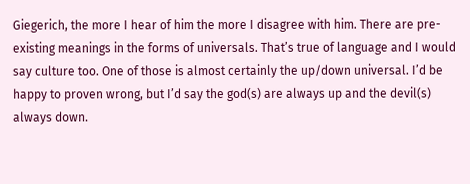Giegerich, the more I hear of him the more I disagree with him. There are pre-existing meanings in the forms of universals. That’s true of language and I would say culture too. One of those is almost certainly the up/down universal. I’d be happy to proven wrong, but I’d say the god(s) are always up and the devil(s) always down.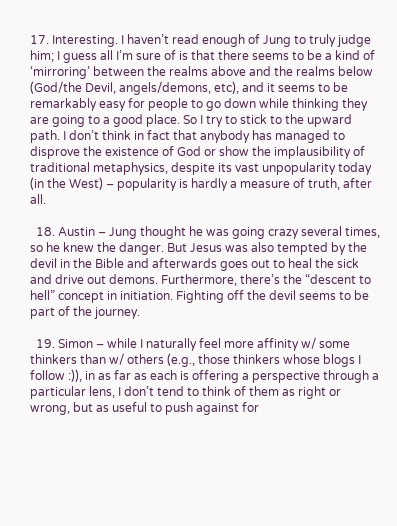17. Interesting. I haven’t read enough of Jung to truly judge him; I guess all I’m sure of is that there seems to be a kind of ‘mirroring’ between the realms above and the realms below (God/the Devil, angels/demons, etc), and it seems to be remarkably easy for people to go down while thinking they are going to a good place. So I try to stick to the upward path. I don’t think in fact that anybody has managed to disprove the existence of God or show the implausibility of traditional metaphysics, despite its vast unpopularity today (in the West) – popularity is hardly a measure of truth, after all.

  18. Austin – Jung thought he was going crazy several times, so he knew the danger. But Jesus was also tempted by the devil in the Bible and afterwards goes out to heal the sick and drive out demons. Furthermore, there’s the “descent to hell” concept in initiation. Fighting off the devil seems to be part of the journey.

  19. Simon – while I naturally feel more affinity w/ some thinkers than w/ others (e.g., those thinkers whose blogs I follow :)), in as far as each is offering a perspective through a particular lens, I don’t tend to think of them as right or wrong, but as useful to push against for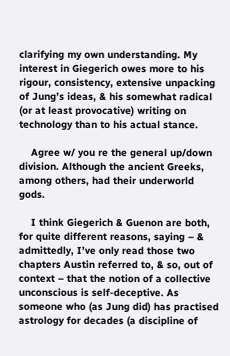clarifying my own understanding. My interest in Giegerich owes more to his rigour, consistency, extensive unpacking of Jung’s ideas, & his somewhat radical (or at least provocative) writing on technology than to his actual stance.

    Agree w/ you re the general up/down division. Although the ancient Greeks, among others, had their underworld gods.

    I think Giegerich & Guenon are both, for quite different reasons, saying – & admittedly, I’ve only read those two chapters Austin referred to, & so, out of context – that the notion of a collective unconscious is self-deceptive. As someone who (as Jung did) has practised astrology for decades (a discipline of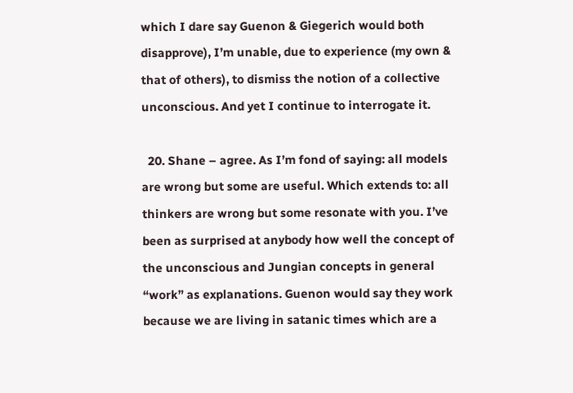which I dare say Guenon & Giegerich would both disapprove), I’m unable, due to experience (my own & that of others), to dismiss the notion of a collective unconscious. And yet I continue to interrogate it.

  20. Shane – agree. As I’m fond of saying: all models are wrong but some are useful. Which extends to: all thinkers are wrong but some resonate with you. I’ve been as surprised at anybody how well the concept of the unconscious and Jungian concepts in general “work” as explanations. Guenon would say they work because we are living in satanic times which are a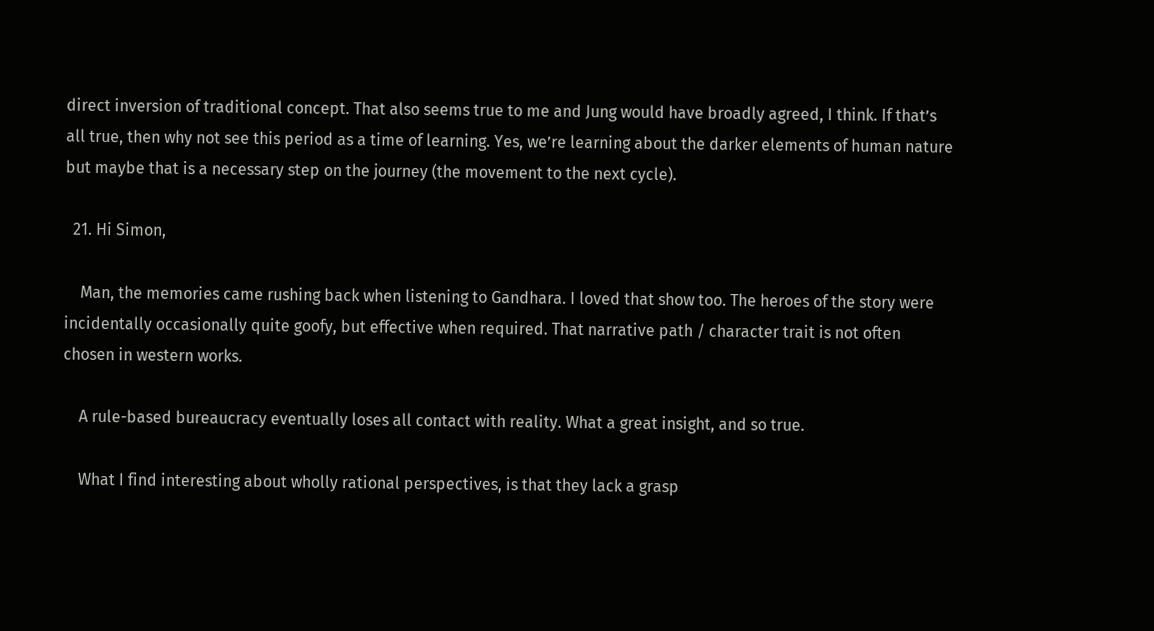direct inversion of traditional concept. That also seems true to me and Jung would have broadly agreed, I think. If that’s all true, then why not see this period as a time of learning. Yes, we’re learning about the darker elements of human nature but maybe that is a necessary step on the journey (the movement to the next cycle).

  21. Hi Simon,

    Man, the memories came rushing back when listening to Gandhara. I loved that show too. The heroes of the story were incidentally occasionally quite goofy, but effective when required. That narrative path / character trait is not often chosen in western works.

    A rule-based bureaucracy eventually loses all contact with reality. What a great insight, and so true.

    What I find interesting about wholly rational perspectives, is that they lack a grasp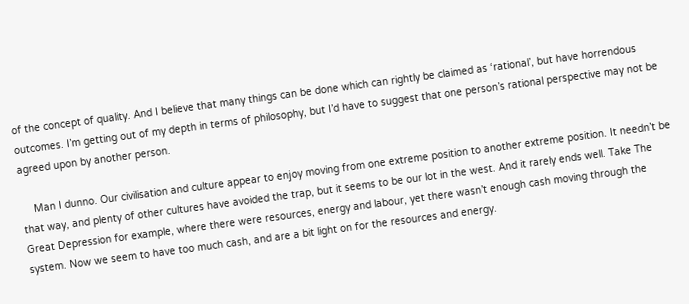of the concept of quality. And I believe that many things can be done which can rightly be claimed as ‘rational’, but have horrendous outcomes. I’m getting out of my depth in terms of philosophy, but I’d have to suggest that one person’s rational perspective may not be agreed upon by another person.

    Man I dunno. Our civilisation and culture appear to enjoy moving from one extreme position to another extreme position. It needn’t be that way, and plenty of other cultures have avoided the trap, but it seems to be our lot in the west. And it rarely ends well. Take The Great Depression for example, where there were resources, energy and labour, yet there wasn’t enough cash moving through the system. Now we seem to have too much cash, and are a bit light on for the resources and energy.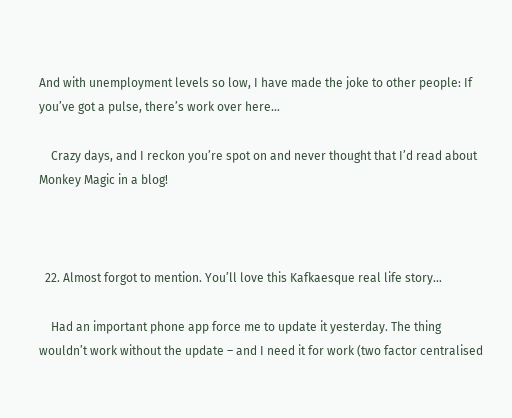And with unemployment levels so low, I have made the joke to other people: If you’ve got a pulse, there’s work over here…

    Crazy days, and I reckon you’re spot on and never thought that I’d read about Monkey Magic in a blog!



  22. Almost forgot to mention. You’ll love this Kafkaesque real life story…

    Had an important phone app force me to update it yesterday. The thing wouldn’t work without the update – and I need it for work (two factor centralised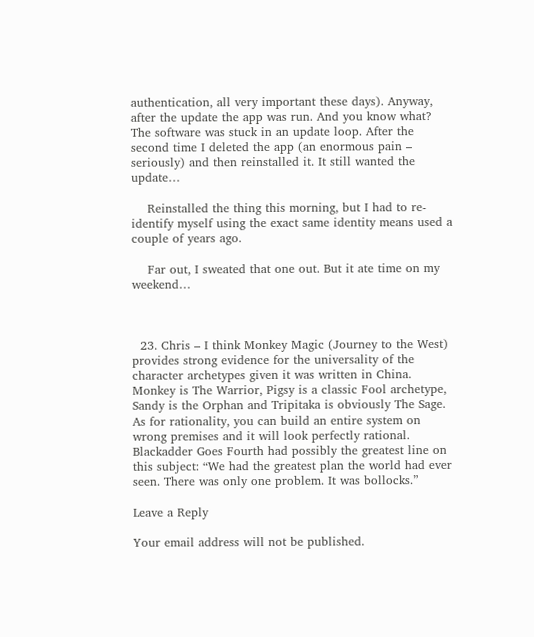authentication, all very important these days). Anyway, after the update the app was run. And you know what? The software was stuck in an update loop. After the second time I deleted the app (an enormous pain – seriously) and then reinstalled it. It still wanted the update…

    Reinstalled the thing this morning, but I had to re-identify myself using the exact same identity means used a couple of years ago.

    Far out, I sweated that one out. But it ate time on my weekend…



  23. Chris – I think Monkey Magic (Journey to the West) provides strong evidence for the universality of the character archetypes given it was written in China. Monkey is The Warrior, Pigsy is a classic Fool archetype, Sandy is the Orphan and Tripitaka is obviously The Sage. As for rationality, you can build an entire system on wrong premises and it will look perfectly rational. Blackadder Goes Fourth had possibly the greatest line on this subject: “We had the greatest plan the world had ever seen. There was only one problem. It was bollocks.”

Leave a Reply

Your email address will not be published.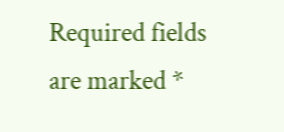Required fields are marked *